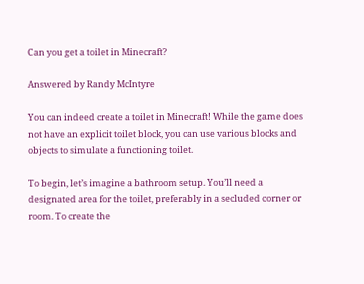Can you get a toilet in Minecraft?

Answered by Randy McIntyre

You can indeed create a toilet in Minecraft! While the game does not have an explicit toilet block, you can use various blocks and objects to simulate a functioning toilet.

To begin, let’s imagine a bathroom setup. You’ll need a designated area for the toilet, preferably in a secluded corner or room. To create the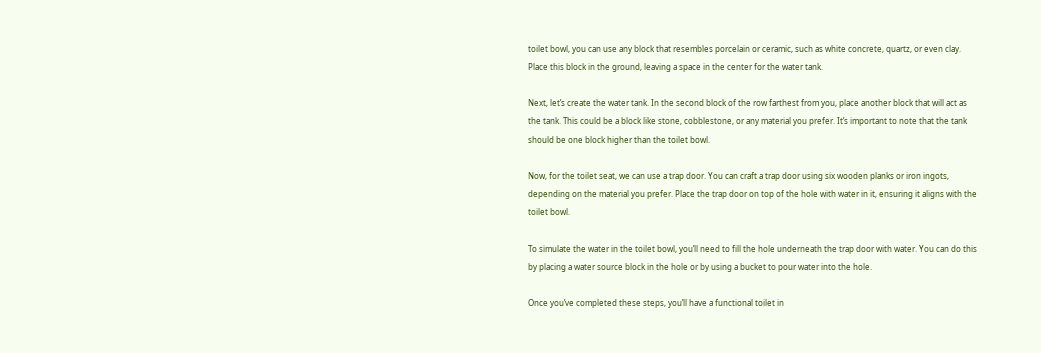toilet bowl, you can use any block that resembles porcelain or ceramic, such as white concrete, quartz, or even clay. Place this block in the ground, leaving a space in the center for the water tank.

Next, let’s create the water tank. In the second block of the row farthest from you, place another block that will act as the tank. This could be a block like stone, cobblestone, or any material you prefer. It’s important to note that the tank should be one block higher than the toilet bowl.

Now, for the toilet seat, we can use a trap door. You can craft a trap door using six wooden planks or iron ingots, depending on the material you prefer. Place the trap door on top of the hole with water in it, ensuring it aligns with the toilet bowl.

To simulate the water in the toilet bowl, you’ll need to fill the hole underneath the trap door with water. You can do this by placing a water source block in the hole or by using a bucket to pour water into the hole.

Once you’ve completed these steps, you’ll have a functional toilet in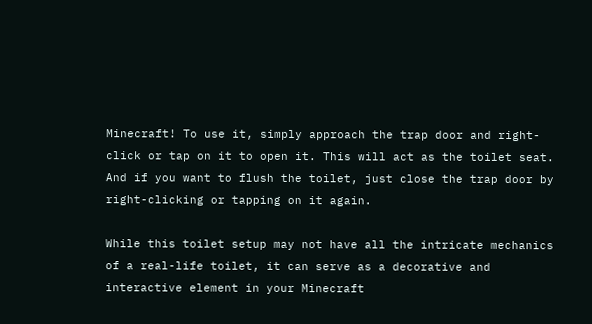Minecraft! To use it, simply approach the trap door and right-click or tap on it to open it. This will act as the toilet seat. And if you want to flush the toilet, just close the trap door by right-clicking or tapping on it again.

While this toilet setup may not have all the intricate mechanics of a real-life toilet, it can serve as a decorative and interactive element in your Minecraft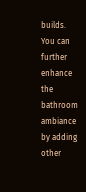builds. You can further enhance the bathroom ambiance by adding other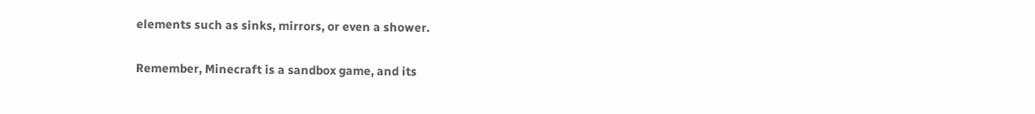elements such as sinks, mirrors, or even a shower.

Remember, Minecraft is a sandbox game, and its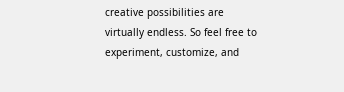creative possibilities are virtually endless. So feel free to experiment, customize, and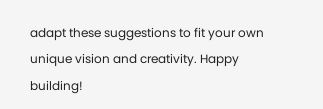adapt these suggestions to fit your own unique vision and creativity. Happy building!